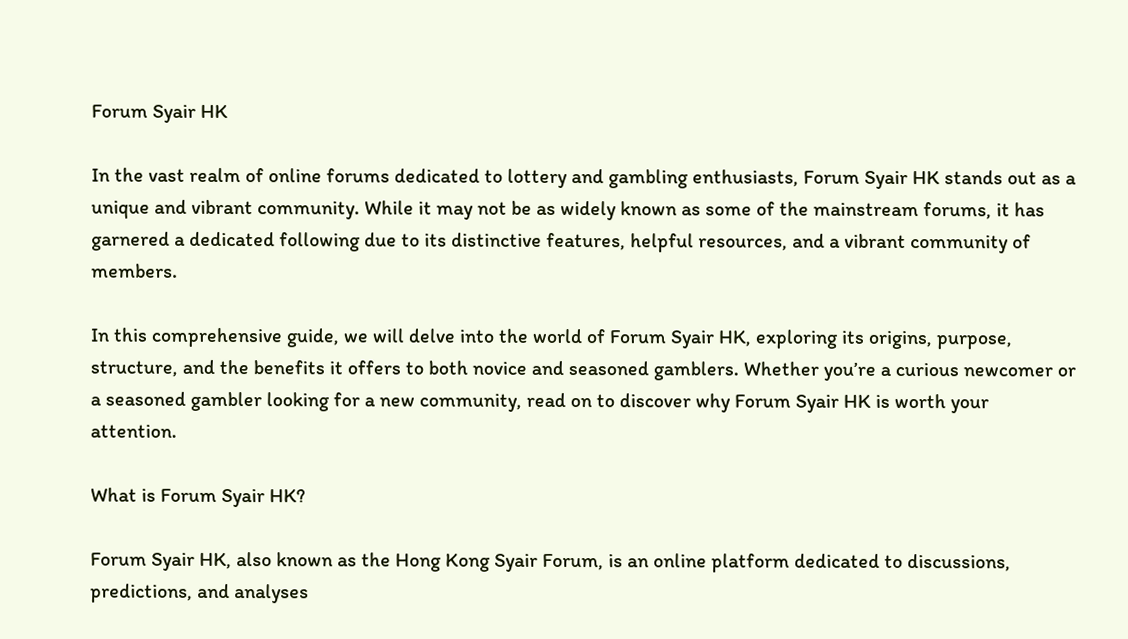Forum Syair HK

In the vast realm of online forums dedicated to lottery and gambling enthusiasts, Forum Syair HK stands out as a unique and vibrant community. While it may not be as widely known as some of the mainstream forums, it has garnered a dedicated following due to its distinctive features, helpful resources, and a vibrant community of members.

In this comprehensive guide, we will delve into the world of Forum Syair HK, exploring its origins, purpose, structure, and the benefits it offers to both novice and seasoned gamblers. Whether you’re a curious newcomer or a seasoned gambler looking for a new community, read on to discover why Forum Syair HK is worth your attention.

What is Forum Syair HK?

Forum Syair HK, also known as the Hong Kong Syair Forum, is an online platform dedicated to discussions, predictions, and analyses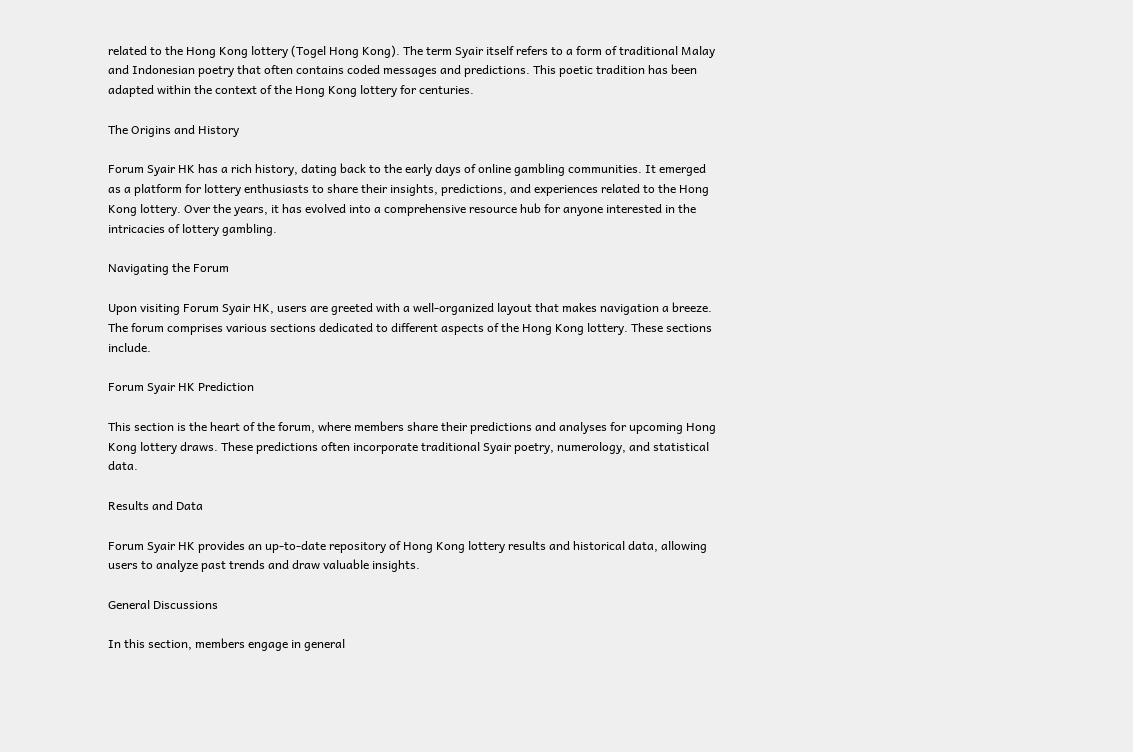related to the Hong Kong lottery (Togel Hong Kong). The term Syair itself refers to a form of traditional Malay and Indonesian poetry that often contains coded messages and predictions. This poetic tradition has been adapted within the context of the Hong Kong lottery for centuries.

The Origins and History

Forum Syair HK has a rich history, dating back to the early days of online gambling communities. It emerged as a platform for lottery enthusiasts to share their insights, predictions, and experiences related to the Hong Kong lottery. Over the years, it has evolved into a comprehensive resource hub for anyone interested in the intricacies of lottery gambling.

Navigating the Forum

Upon visiting Forum Syair HK, users are greeted with a well-organized layout that makes navigation a breeze. The forum comprises various sections dedicated to different aspects of the Hong Kong lottery. These sections include.

Forum Syair HK Prediction

This section is the heart of the forum, where members share their predictions and analyses for upcoming Hong Kong lottery draws. These predictions often incorporate traditional Syair poetry, numerology, and statistical data.

Results and Data

Forum Syair HK provides an up-to-date repository of Hong Kong lottery results and historical data, allowing users to analyze past trends and draw valuable insights.

General Discussions

In this section, members engage in general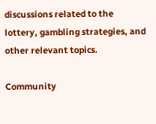discussions related to the lottery, gambling strategies, and other relevant topics.

Community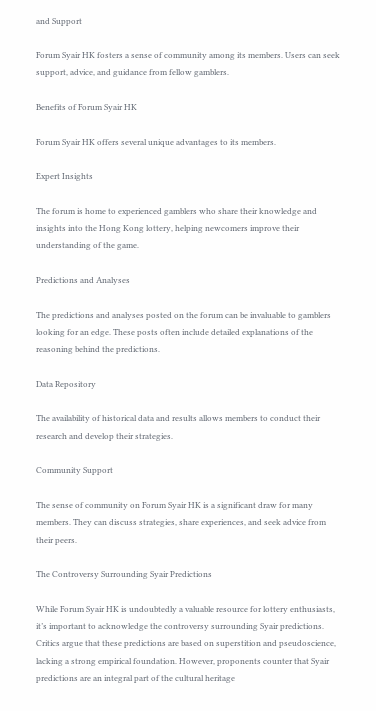and Support

Forum Syair HK fosters a sense of community among its members. Users can seek support, advice, and guidance from fellow gamblers.

Benefits of Forum Syair HK

Forum Syair HK offers several unique advantages to its members.

Expert Insights

The forum is home to experienced gamblers who share their knowledge and insights into the Hong Kong lottery, helping newcomers improve their understanding of the game.

Predictions and Analyses

The predictions and analyses posted on the forum can be invaluable to gamblers looking for an edge. These posts often include detailed explanations of the reasoning behind the predictions.

Data Repository

The availability of historical data and results allows members to conduct their research and develop their strategies.

Community Support

The sense of community on Forum Syair HK is a significant draw for many members. They can discuss strategies, share experiences, and seek advice from their peers.

The Controversy Surrounding Syair Predictions

While Forum Syair HK is undoubtedly a valuable resource for lottery enthusiasts, it’s important to acknowledge the controversy surrounding Syair predictions. Critics argue that these predictions are based on superstition and pseudoscience, lacking a strong empirical foundation. However, proponents counter that Syair predictions are an integral part of the cultural heritage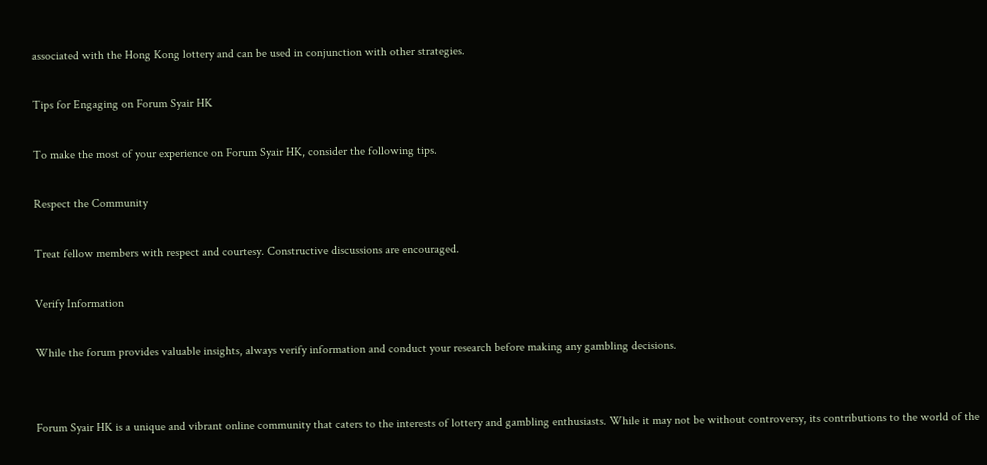associated with the Hong Kong lottery and can be used in conjunction with other strategies.

Tips for Engaging on Forum Syair HK

To make the most of your experience on Forum Syair HK, consider the following tips.

Respect the Community

Treat fellow members with respect and courtesy. Constructive discussions are encouraged.

Verify Information

While the forum provides valuable insights, always verify information and conduct your research before making any gambling decisions.


Forum Syair HK is a unique and vibrant online community that caters to the interests of lottery and gambling enthusiasts. While it may not be without controversy, its contributions to the world of the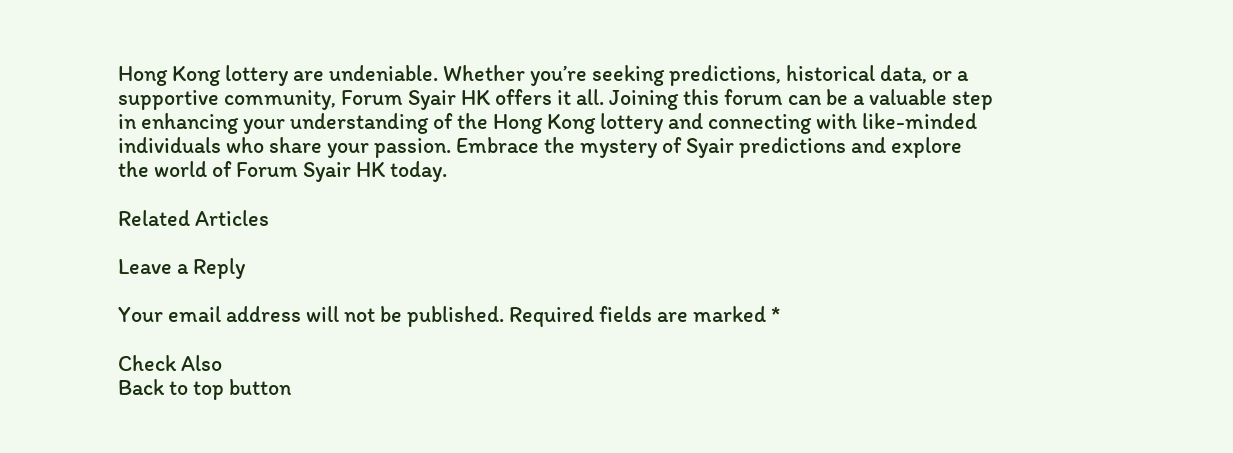Hong Kong lottery are undeniable. Whether you’re seeking predictions, historical data, or a supportive community, Forum Syair HK offers it all. Joining this forum can be a valuable step in enhancing your understanding of the Hong Kong lottery and connecting with like-minded individuals who share your passion. Embrace the mystery of Syair predictions and explore the world of Forum Syair HK today.

Related Articles

Leave a Reply

Your email address will not be published. Required fields are marked *

Check Also
Back to top button